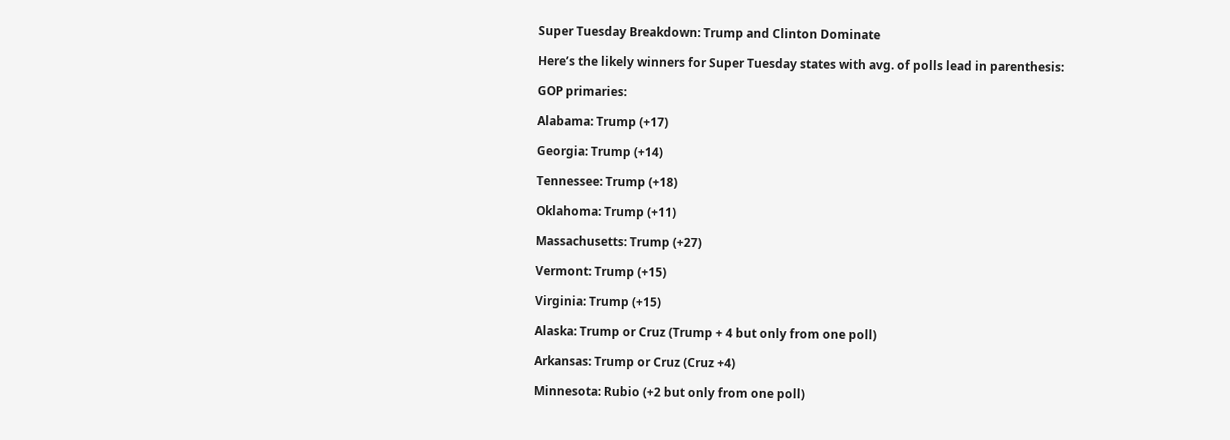Super Tuesday Breakdown: Trump and Clinton Dominate

Here’s the likely winners for Super Tuesday states with avg. of polls lead in parenthesis:

GOP primaries:

Alabama: Trump (+17)

Georgia: Trump (+14)

Tennessee: Trump (+18)

Oklahoma: Trump (+11)

Massachusetts: Trump (+27)

Vermont: Trump (+15)

Virginia: Trump (+15)

Alaska: Trump or Cruz (Trump + 4 but only from one poll)

Arkansas: Trump or Cruz (Cruz +4)

Minnesota: Rubio (+2 but only from one poll)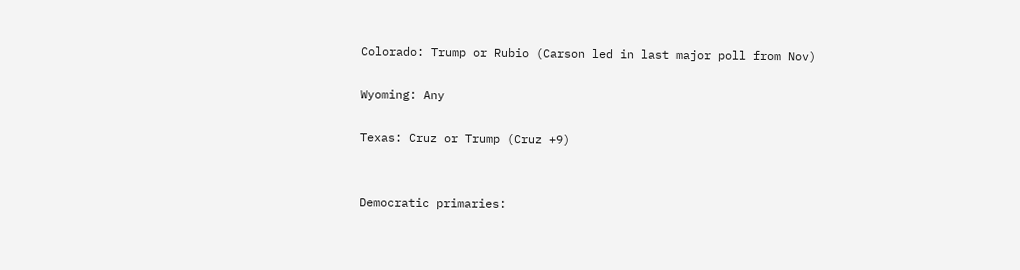Colorado: Trump or Rubio (Carson led in last major poll from Nov)

Wyoming: Any

Texas: Cruz or Trump (Cruz +9)


Democratic primaries: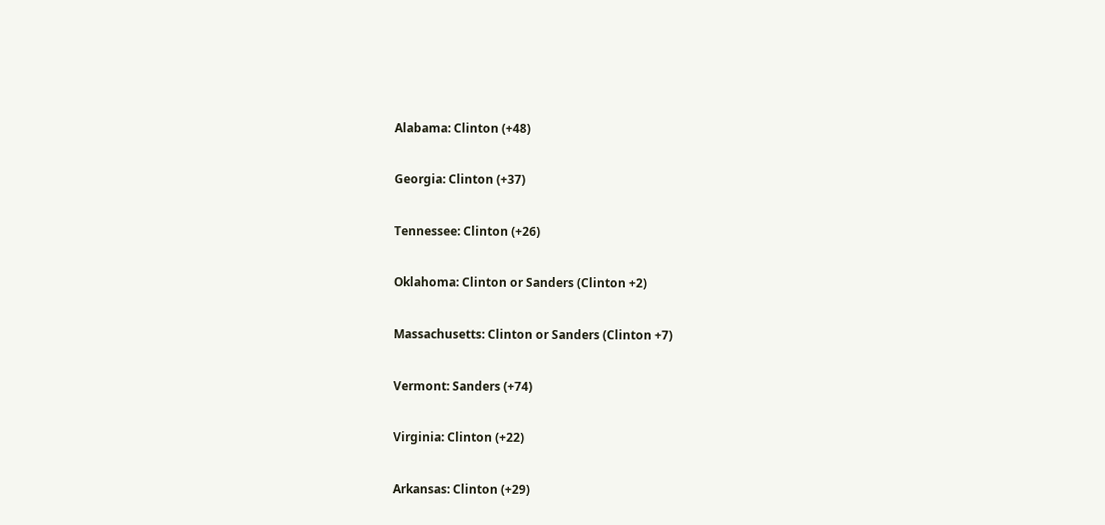Alabama: Clinton (+48)

Georgia: Clinton (+37)

Tennessee: Clinton (+26)

Oklahoma: Clinton or Sanders (Clinton +2)

Massachusetts: Clinton or Sanders (Clinton +7)

Vermont: Sanders (+74)

Virginia: Clinton (+22)

Arkansas: Clinton (+29)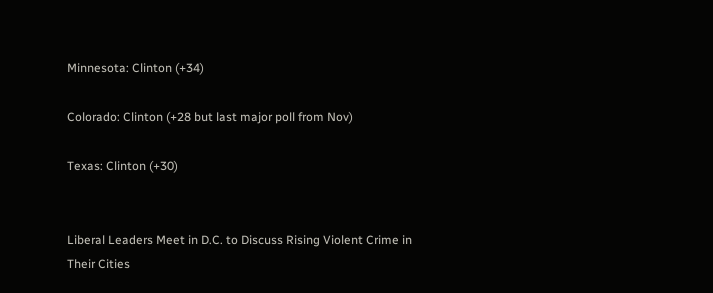Minnesota: Clinton (+34)

Colorado: Clinton (+28 but last major poll from Nov)

Texas: Clinton (+30)


Liberal Leaders Meet in D.C. to Discuss Rising Violent Crime in Their Cities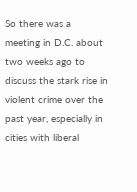So there was a meeting in D.C. about two weeks ago to discuss the stark rise in violent crime over the past year, especially in cities with liberal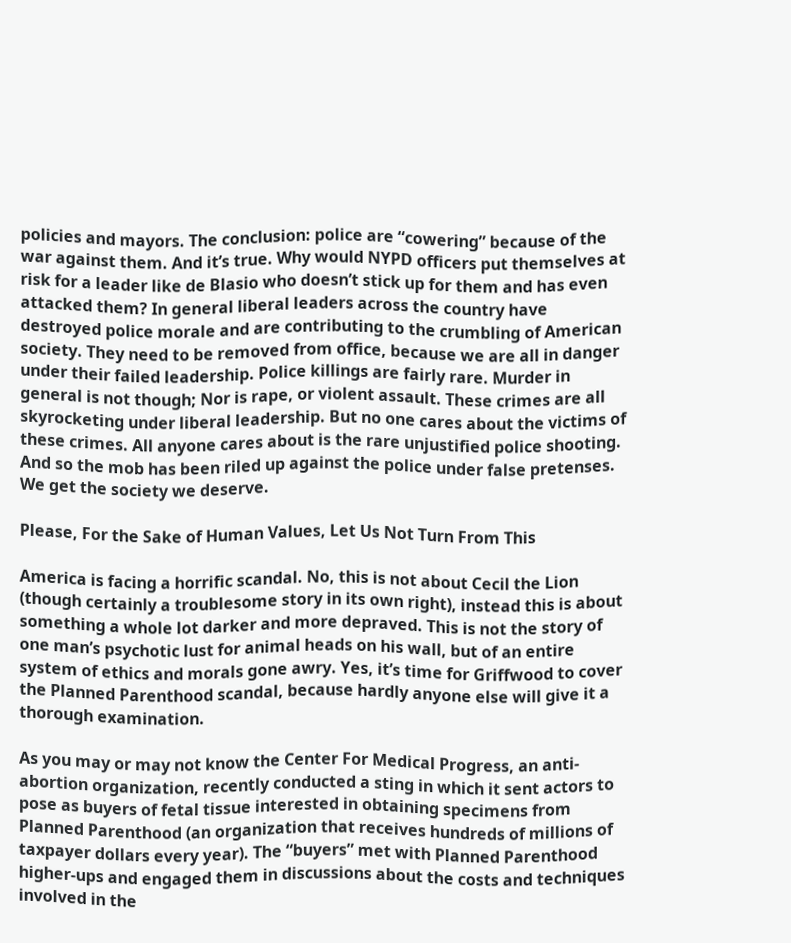policies and mayors. The conclusion: police are “cowering” because of the war against them. And it’s true. Why would NYPD officers put themselves at risk for a leader like de Blasio who doesn’t stick up for them and has even attacked them? In general liberal leaders across the country have destroyed police morale and are contributing to the crumbling of American society. They need to be removed from office, because we are all in danger under their failed leadership. Police killings are fairly rare. Murder in general is not though; Nor is rape, or violent assault. These crimes are all skyrocketing under liberal leadership. But no one cares about the victims of these crimes. All anyone cares about is the rare unjustified police shooting. And so the mob has been riled up against the police under false pretenses. We get the society we deserve.

Please, For the Sake of Human Values, Let Us Not Turn From This

America is facing a horrific scandal. No, this is not about Cecil the Lion (though certainly a troublesome story in its own right), instead this is about something a whole lot darker and more depraved. This is not the story of one man’s psychotic lust for animal heads on his wall, but of an entire system of ethics and morals gone awry. Yes, it’s time for Griffwood to cover the Planned Parenthood scandal, because hardly anyone else will give it a thorough examination.

As you may or may not know the Center For Medical Progress, an anti-abortion organization, recently conducted a sting in which it sent actors to pose as buyers of fetal tissue interested in obtaining specimens from Planned Parenthood (an organization that receives hundreds of millions of taxpayer dollars every year). The “buyers” met with Planned Parenthood higher-ups and engaged them in discussions about the costs and techniques involved in the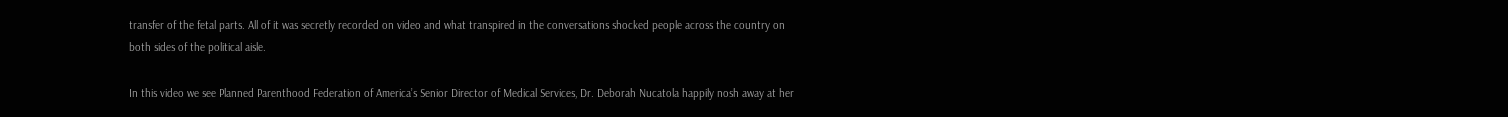transfer of the fetal parts. All of it was secretly recorded on video and what transpired in the conversations shocked people across the country on both sides of the political aisle.

In this video we see Planned Parenthood Federation of America’s Senior Director of Medical Services, Dr. Deborah Nucatola happily nosh away at her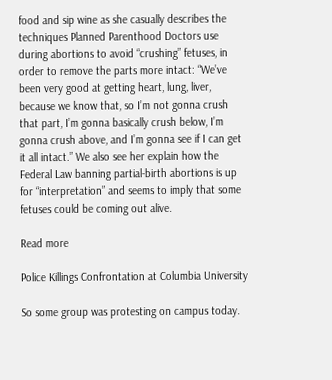food and sip wine as she casually describes the techniques Planned Parenthood Doctors use during abortions to avoid “crushing” fetuses, in order to remove the parts more intact: “We’ve been very good at getting heart, lung, liver, because we know that, so I’m not gonna crush that part, I’m gonna basically crush below, I’m gonna crush above, and I’m gonna see if I can get it all intact.” We also see her explain how the Federal Law banning partial-birth abortions is up for “interpretation” and seems to imply that some fetuses could be coming out alive.

Read more

Police Killings Confrontation at Columbia University

So some group was protesting on campus today.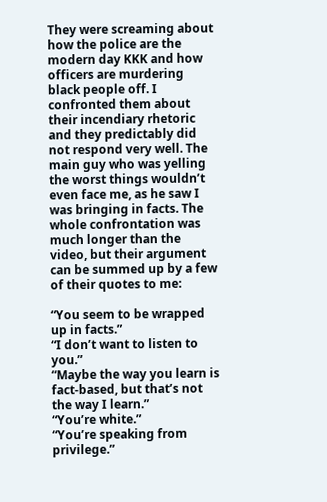They were screaming about how the police are the modern day KKK and how officers are murdering black people off. I confronted them about their incendiary rhetoric and they predictably did not respond very well. The main guy who was yelling the worst things wouldn’t even face me, as he saw I was bringing in facts. The whole confrontation was much longer than the video, but their argument can be summed up by a few of their quotes to me:

“You seem to be wrapped up in facts.”
“I don’t want to listen to you.”
“Maybe the way you learn is fact-based, but that’s not the way I learn.”
“You’re white.”
“You’re speaking from privilege.”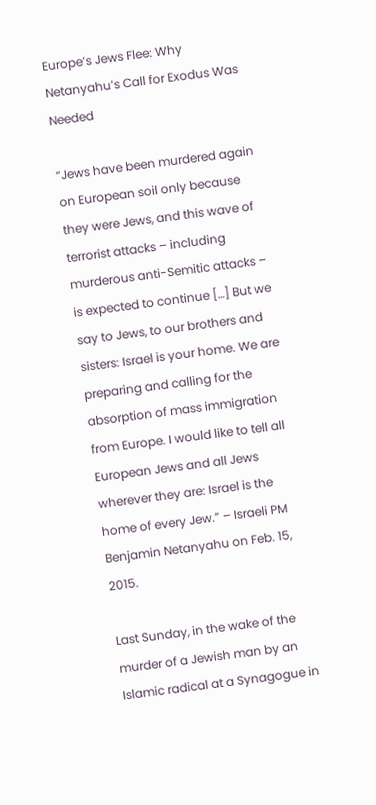Europe’s Jews Flee: Why Netanyahu’s Call for Exodus Was Needed

“Jews have been murdered again on European soil only because they were Jews, and this wave of terrorist attacks – including murderous anti-Semitic attacks – is expected to continue […] But we say to Jews, to our brothers and sisters: Israel is your home. We are preparing and calling for the absorption of mass immigration from Europe. I would like to tell all European Jews and all Jews wherever they are: Israel is the home of every Jew.” – Israeli PM Benjamin Netanyahu on Feb. 15, 2015.

Last Sunday, in the wake of the murder of a Jewish man by an Islamic radical at a Synagogue in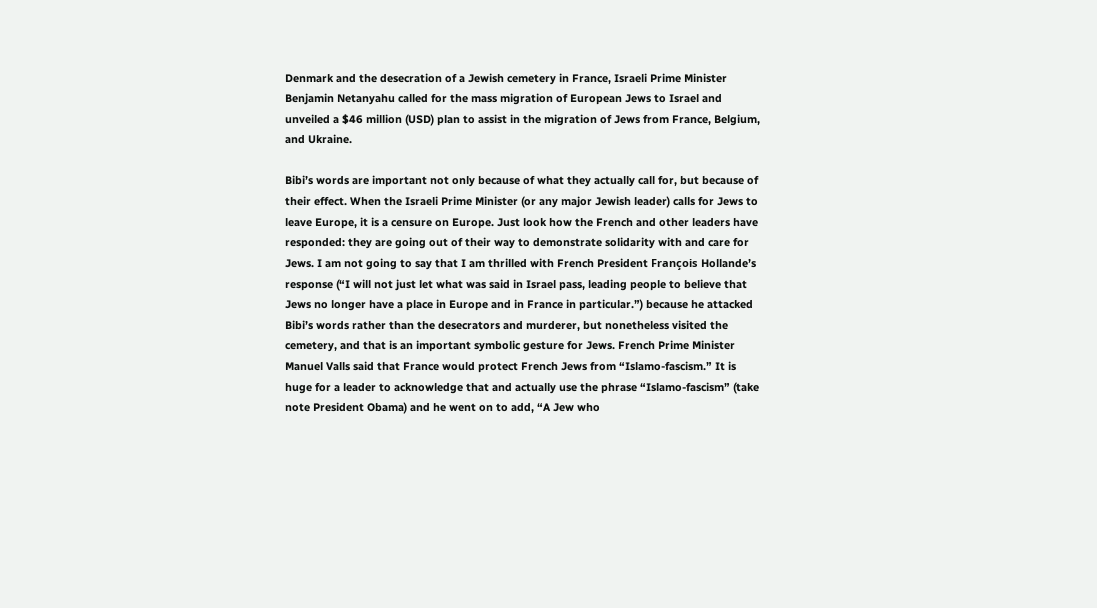Denmark and the desecration of a Jewish cemetery in France, Israeli Prime Minister Benjamin Netanyahu called for the mass migration of European Jews to Israel and unveiled a $46 million (USD) plan to assist in the migration of Jews from France, Belgium, and Ukraine.

Bibi’s words are important not only because of what they actually call for, but because of their effect. When the Israeli Prime Minister (or any major Jewish leader) calls for Jews to leave Europe, it is a censure on Europe. Just look how the French and other leaders have responded: they are going out of their way to demonstrate solidarity with and care for Jews. I am not going to say that I am thrilled with French President François Hollande’s response (“I will not just let what was said in Israel pass, leading people to believe that Jews no longer have a place in Europe and in France in particular.”) because he attacked Bibi’s words rather than the desecrators and murderer, but nonetheless visited the cemetery, and that is an important symbolic gesture for Jews. French Prime Minister Manuel Valls said that France would protect French Jews from “Islamo-fascism.” It is huge for a leader to acknowledge that and actually use the phrase “Islamo-fascism” (take note President Obama) and he went on to add, “A Jew who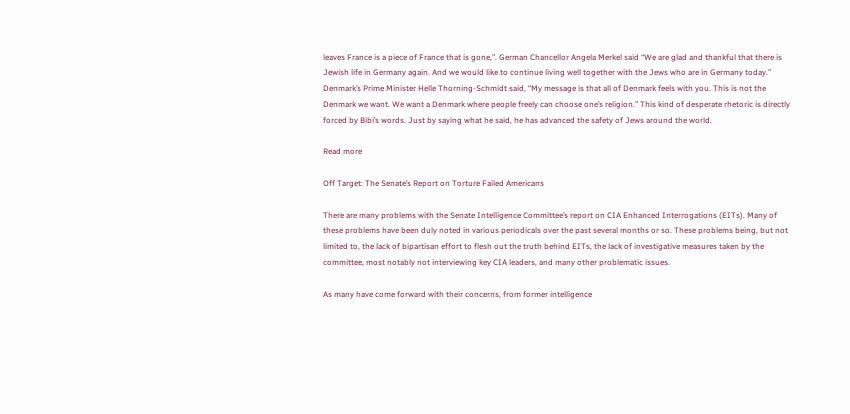leaves France is a piece of France that is gone,”. German Chancellor Angela Merkel said “We are glad and thankful that there is Jewish life in Germany again. And we would like to continue living well together with the Jews who are in Germany today.” Denmark’s Prime Minister Helle Thorning-Schmidt said, “My message is that all of Denmark feels with you. This is not the Denmark we want. We want a Denmark where people freely can choose one’s religion.” This kind of desperate rhetoric is directly forced by Bibi’s words. Just by saying what he said, he has advanced the safety of Jews around the world.

Read more

Off Target: The Senate’s Report on Torture Failed Americans

There are many problems with the Senate Intelligence Committee’s report on CIA Enhanced Interrogations (EITs). Many of these problems have been duly noted in various periodicals over the past several months or so. These problems being, but not limited to, the lack of bipartisan effort to flesh out the truth behind EITs, the lack of investigative measures taken by the committee, most notably not interviewing key CIA leaders, and many other problematic issues.

As many have come forward with their concerns, from former intelligence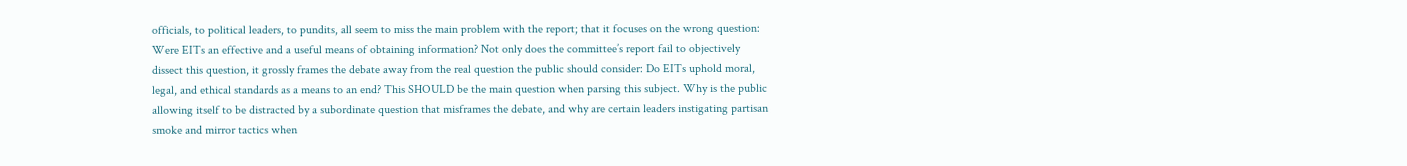officials, to political leaders, to pundits, all seem to miss the main problem with the report; that it focuses on the wrong question: Were EITs an effective and a useful means of obtaining information? Not only does the committee’s report fail to objectively dissect this question, it grossly frames the debate away from the real question the public should consider: Do EITs uphold moral, legal, and ethical standards as a means to an end? This SHOULD be the main question when parsing this subject. Why is the public allowing itself to be distracted by a subordinate question that misframes the debate, and why are certain leaders instigating partisan smoke and mirror tactics when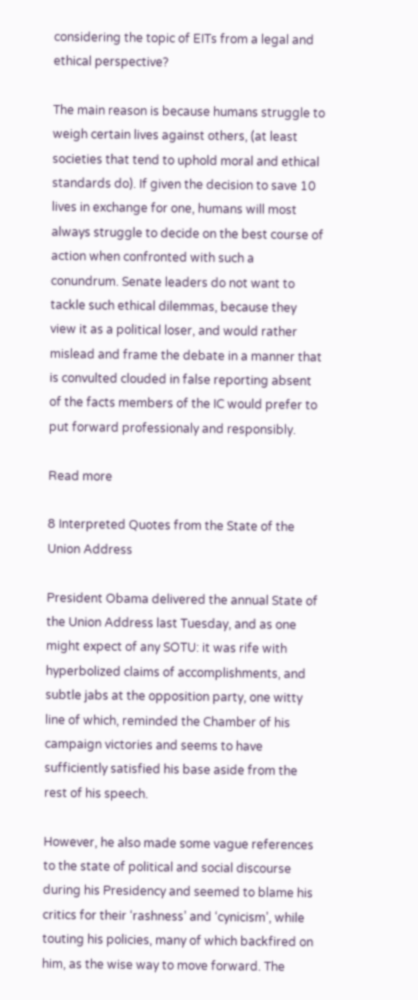considering the topic of EITs from a legal and ethical perspective?

The main reason is because humans struggle to weigh certain lives against others, (at least societies that tend to uphold moral and ethical standards do). If given the decision to save 10 lives in exchange for one, humans will most always struggle to decide on the best course of action when confronted with such a conundrum. Senate leaders do not want to tackle such ethical dilemmas, because they view it as a political loser, and would rather mislead and frame the debate in a manner that is convulted clouded in false reporting absent of the facts members of the IC would prefer to put forward professionaly and responsibly.

Read more

8 Interpreted Quotes from the State of the Union Address

President Obama delivered the annual State of the Union Address last Tuesday, and as one might expect of any SOTU: it was rife with hyperbolized claims of accomplishments, and subtle jabs at the opposition party, one witty line of which, reminded the Chamber of his campaign victories and seems to have sufficiently satisfied his base aside from the rest of his speech.

However, he also made some vague references to the state of political and social discourse during his Presidency and seemed to blame his critics for their ‘rashness’ and ‘cynicism’, while touting his policies, many of which backfired on him, as the wise way to move forward. The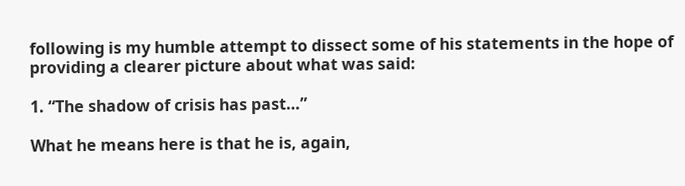following is my humble attempt to dissect some of his statements in the hope of providing a clearer picture about what was said:

1. “The shadow of crisis has past…”

What he means here is that he is, again,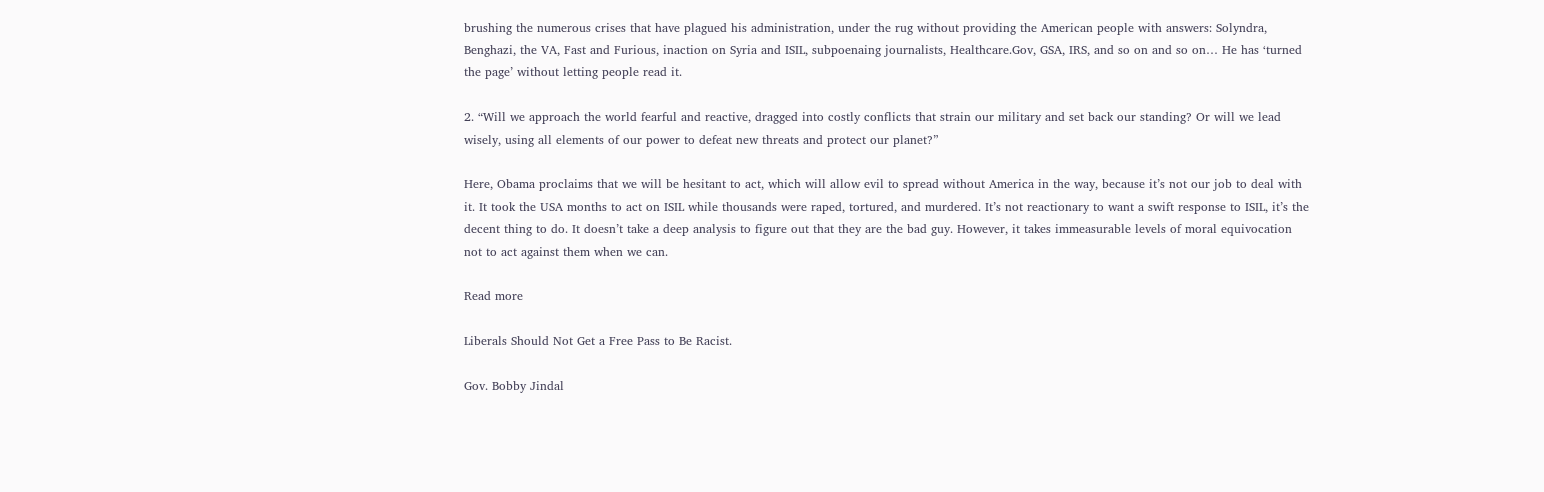brushing the numerous crises that have plagued his administration, under the rug without providing the American people with answers: Solyndra, Benghazi, the VA, Fast and Furious, inaction on Syria and ISIL, subpoenaing journalists, Healthcare.Gov, GSA, IRS, and so on and so on… He has ‘turned the page’ without letting people read it.

2. “Will we approach the world fearful and reactive, dragged into costly conflicts that strain our military and set back our standing? Or will we lead wisely, using all elements of our power to defeat new threats and protect our planet?”

Here, Obama proclaims that we will be hesitant to act, which will allow evil to spread without America in the way, because it’s not our job to deal with it. It took the USA months to act on ISIL while thousands were raped, tortured, and murdered. It’s not reactionary to want a swift response to ISIL, it’s the decent thing to do. It doesn’t take a deep analysis to figure out that they are the bad guy. However, it takes immeasurable levels of moral equivocation not to act against them when we can.

Read more

Liberals Should Not Get a Free Pass to Be Racist.

Gov. Bobby Jindal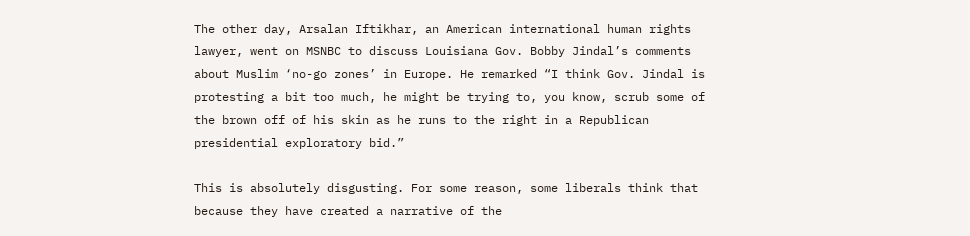The other day, Arsalan Iftikhar, an American international human rights lawyer, went on MSNBC to discuss Louisiana Gov. Bobby Jindal’s comments about Muslim ‘no-go zones’ in Europe. He remarked “I think Gov. Jindal is protesting a bit too much, he might be trying to, you know, scrub some of the brown off of his skin as he runs to the right in a Republican presidential exploratory bid.”

This is absolutely disgusting. For some reason, some liberals think that because they have created a narrative of the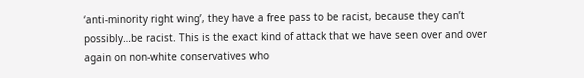‘anti-minority right wing’, they have a free pass to be racist, because they can’t possibly…be racist. This is the exact kind of attack that we have seen over and over again on non-white conservatives who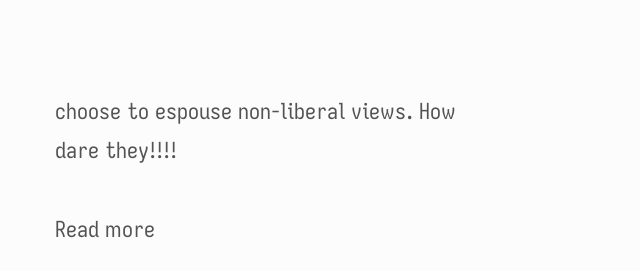choose to espouse non-liberal views. How dare they!!!!

Read more